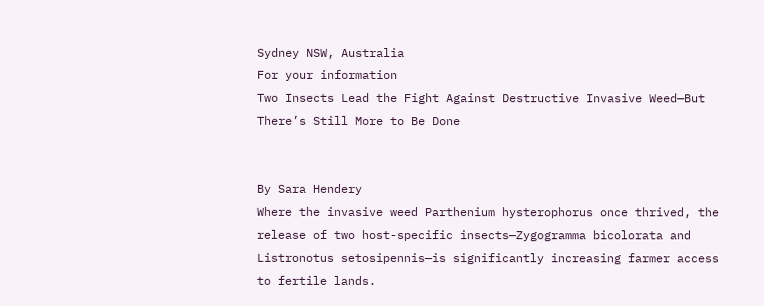Sydney NSW, Australia
For your information
Two Insects Lead the Fight Against Destructive Invasive Weed—But There’s Still More to Be Done


By Sara Hendery
Where the invasive weed Parthenium hysterophorus once thrived, the release of two host-specific insects—Zygogramma bicolorata and Listronotus setosipennis—is significantly increasing farmer access to fertile lands.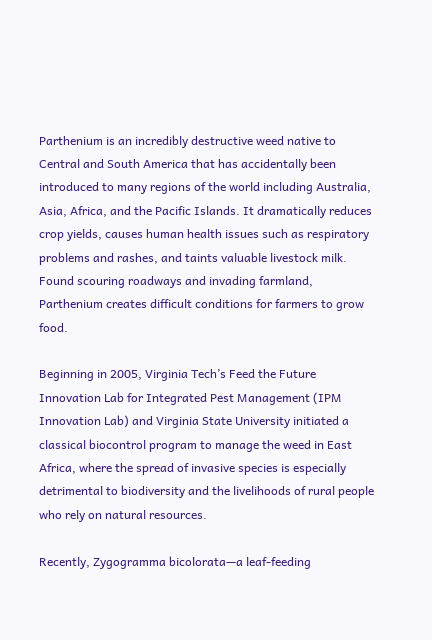Parthenium is an incredibly destructive weed native to Central and South America that has accidentally been introduced to many regions of the world including Australia, Asia, Africa, and the Pacific Islands. It dramatically reduces crop yields, causes human health issues such as respiratory problems and rashes, and taints valuable livestock milk. Found scouring roadways and invading farmland, Parthenium creates difficult conditions for farmers to grow food.

Beginning in 2005, Virginia Tech’s Feed the Future Innovation Lab for Integrated Pest Management (IPM Innovation Lab) and Virginia State University initiated a classical biocontrol program to manage the weed in East Africa, where the spread of invasive species is especially detrimental to biodiversity and the livelihoods of rural people who rely on natural resources.

Recently, Zygogramma bicolorata—a leaf-feeding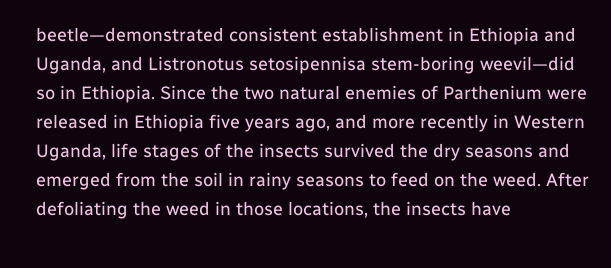beetle—demonstrated consistent establishment in Ethiopia and Uganda, and Listronotus setosipennisa stem-boring weevil—did so in Ethiopia. Since the two natural enemies of Parthenium were released in Ethiopia five years ago, and more recently in Western Uganda, life stages of the insects survived the dry seasons and emerged from the soil in rainy seasons to feed on the weed. After defoliating the weed in those locations, the insects have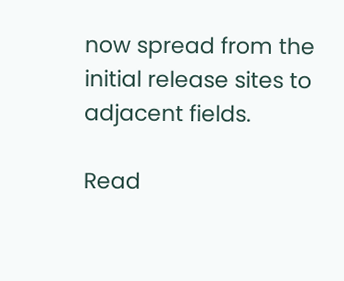now spread from the initial release sites to adjacent fields.

Read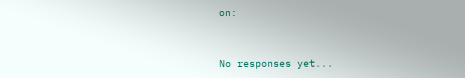on:


No responses yet...